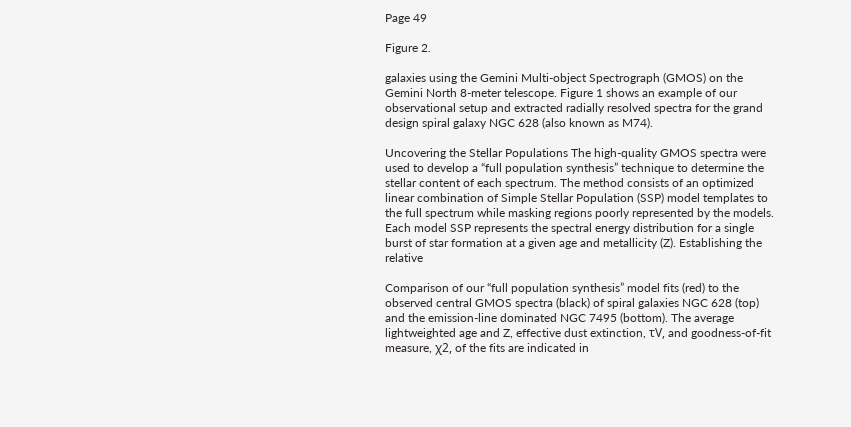Page 49

Figure 2.

galaxies using the Gemini Multi-object Spectrograph (GMOS) on the Gemini North 8-meter telescope. Figure 1 shows an example of our observational setup and extracted radially resolved spectra for the grand design spiral galaxy NGC 628 (also known as M74).

Uncovering the Stellar Populations The high-quality GMOS spectra were used to develop a “full population synthesis” technique to determine the stellar content of each spectrum. The method consists of an optimized linear combination of Simple Stellar Population (SSP) model templates to the full spectrum while masking regions poorly represented by the models. Each model SSP represents the spectral energy distribution for a single burst of star formation at a given age and metallicity (Z). Establishing the relative

Comparison of our “full population synthesis” model fits (red) to the observed central GMOS spectra (black) of spiral galaxies NGC 628 (top) and the emission-line dominated NGC 7495 (bottom). The average lightweighted age and Z, effective dust extinction, τV, and goodness-of-fit measure, χ2, of the fits are indicated in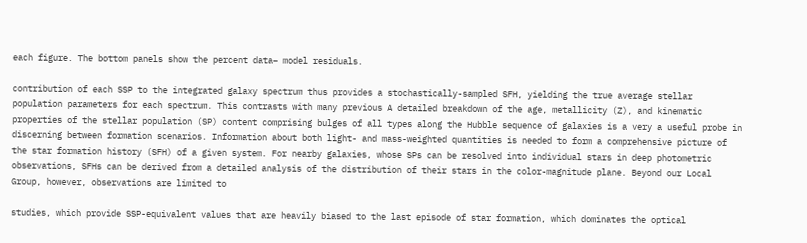each figure. The bottom panels show the percent data– model residuals.

contribution of each SSP to the integrated galaxy spectrum thus provides a stochastically-sampled SFH, yielding the true average stellar population parameters for each spectrum. This contrasts with many previous A detailed breakdown of the age, metallicity (Z), and kinematic properties of the stellar population (SP) content comprising bulges of all types along the Hubble sequence of galaxies is a very a useful probe in discerning between formation scenarios. Information about both light- and mass-weighted quantities is needed to form a comprehensive picture of the star formation history (SFH) of a given system. For nearby galaxies, whose SPs can be resolved into individual stars in deep photometric observations, SFHs can be derived from a detailed analysis of the distribution of their stars in the color-magnitude plane. Beyond our Local Group, however, observations are limited to

studies, which provide SSP-equivalent values that are heavily biased to the last episode of star formation, which dominates the optical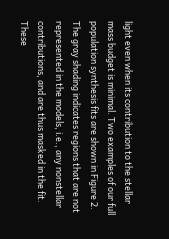light even when its contribution to the stellar mass budget is minimal. Two examples of our full population synthesis fits are shown in Figure 2. The gray shading indicates regions that are not represented in the models, i.e., any nonstellar contributions, and are thus masked in the fit. These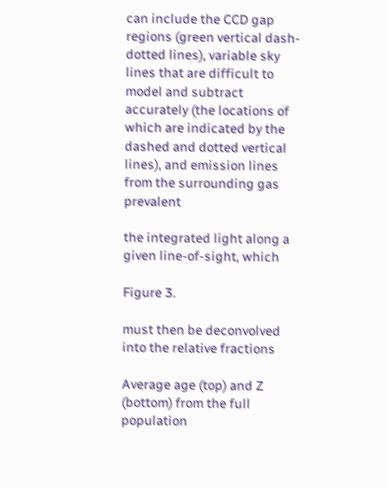can include the CCD gap regions (green vertical dash-dotted lines), variable sky lines that are difficult to model and subtract accurately (the locations of which are indicated by the dashed and dotted vertical lines), and emission lines from the surrounding gas prevalent

the integrated light along a given line-of-sight, which

Figure 3.

must then be deconvolved into the relative fractions

Average age (top) and Z (bottom) from the full population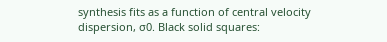synthesis fits as a function of central velocity dispersion, σ0. Black solid squares: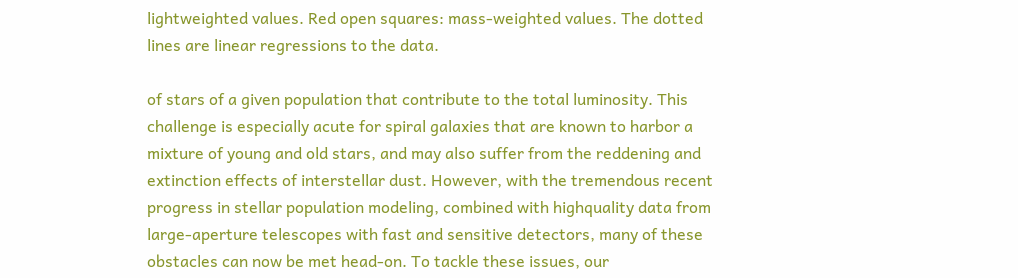lightweighted values. Red open squares: mass-weighted values. The dotted lines are linear regressions to the data.

of stars of a given population that contribute to the total luminosity. This challenge is especially acute for spiral galaxies that are known to harbor a mixture of young and old stars, and may also suffer from the reddening and extinction effects of interstellar dust. However, with the tremendous recent progress in stellar population modeling, combined with highquality data from large-aperture telescopes with fast and sensitive detectors, many of these obstacles can now be met head-on. To tackle these issues, our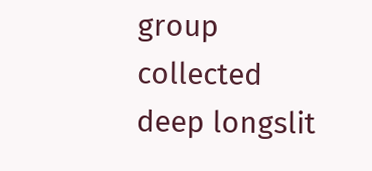group collected deep longslit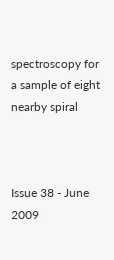spectroscopy for a sample of eight nearby spiral



Issue 38 - June 2009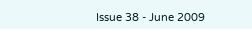Issue 38 - June 2009